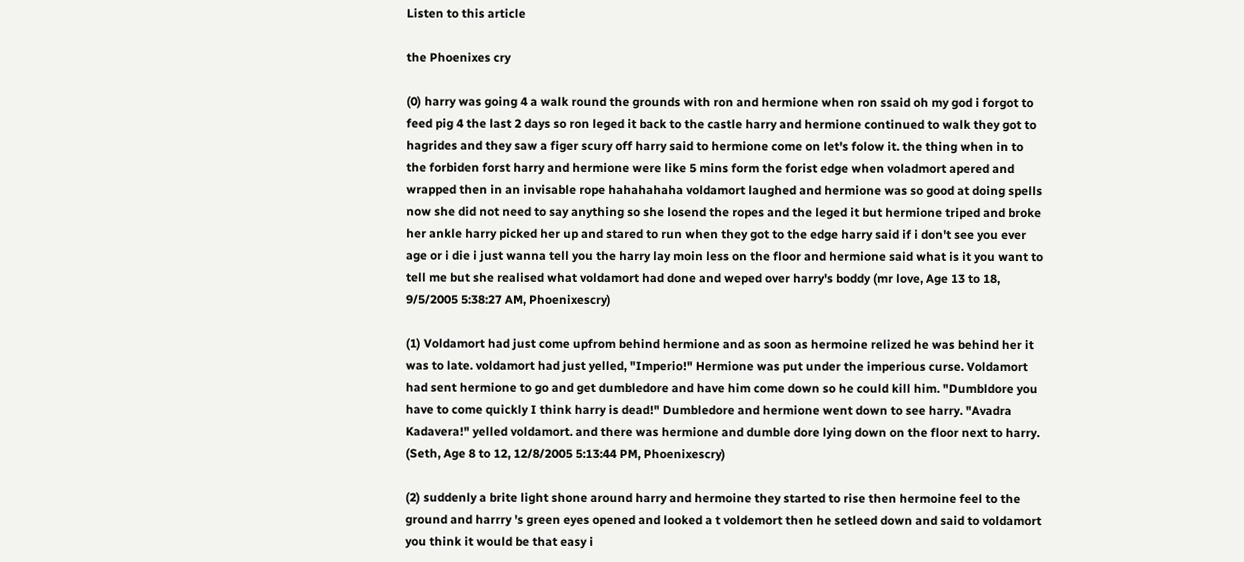Listen to this article

the Phoenixes cry

(0) harry was going 4 a walk round the grounds with ron and hermione when ron ssaid oh my god i forgot to feed pig 4 the last 2 days so ron leged it back to the castle harry and hermione continued to walk they got to hagrides and they saw a figer scury off harry said to hermione come on let's folow it. the thing when in to the forbiden forst harry and hermione were like 5 mins form the forist edge when voladmort apered and wrapped then in an invisable rope hahahahaha voldamort laughed and hermione was so good at doing spells now she did not need to say anything so she losend the ropes and the leged it but hermione triped and broke her ankle harry picked her up and stared to run when they got to the edge harry said if i don't see you ever age or i die i just wanna tell you the harry lay moin less on the floor and hermione said what is it you want to tell me but she realised what voldamort had done and weped over harry's boddy (mr love, Age 13 to 18, 9/5/2005 5:38:27 AM, Phoenixescry)

(1) Voldamort had just come upfrom behind hermione and as soon as hermoine relized he was behind her it was to late. voldamort had just yelled, "Imperio!" Hermione was put under the imperious curse. Voldamort had sent hermione to go and get dumbledore and have him come down so he could kill him. "Dumbldore you have to come quickly I think harry is dead!" Dumbledore and hermione went down to see harry. "Avadra Kadavera!" yelled voldamort. and there was hermione and dumble dore lying down on the floor next to harry. (Seth, Age 8 to 12, 12/8/2005 5:13:44 PM, Phoenixescry)

(2) suddenly a brite light shone around harry and hermoine they started to rise then hermoine feel to the ground and harrry 's green eyes opened and looked a t voldemort then he setleed down and said to voldamort you think it would be that easy i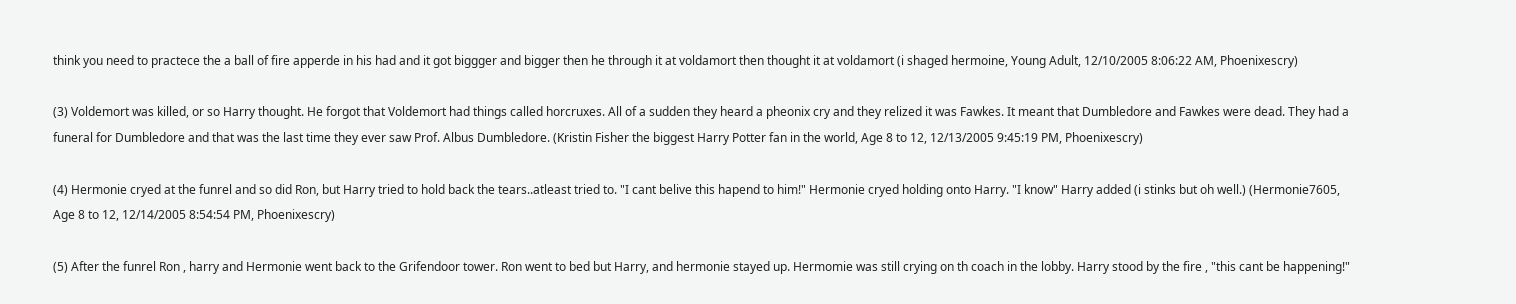think you need to practece the a ball of fire apperde in his had and it got biggger and bigger then he through it at voldamort then thought it at voldamort (i shaged hermoine, Young Adult, 12/10/2005 8:06:22 AM, Phoenixescry)

(3) Voldemort was killed, or so Harry thought. He forgot that Voldemort had things called horcruxes. All of a sudden they heard a pheonix cry and they relized it was Fawkes. It meant that Dumbledore and Fawkes were dead. They had a funeral for Dumbledore and that was the last time they ever saw Prof. Albus Dumbledore. (Kristin Fisher the biggest Harry Potter fan in the world, Age 8 to 12, 12/13/2005 9:45:19 PM, Phoenixescry)

(4) Hermonie cryed at the funrel and so did Ron, but Harry tried to hold back the tears..atleast tried to. "I cant belive this hapend to him!" Hermonie cryed holding onto Harry. "I know" Harry added (i stinks but oh well.) (Hermonie7605, Age 8 to 12, 12/14/2005 8:54:54 PM, Phoenixescry)

(5) After the funrel Ron , harry and Hermonie went back to the Grifendoor tower. Ron went to bed but Harry, and hermonie stayed up. Hermomie was still crying on th coach in the lobby. Harry stood by the fire , "this cant be happening!"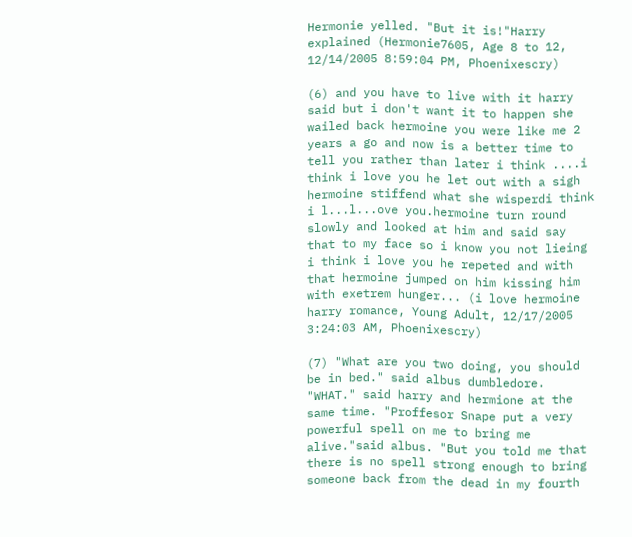Hermonie yelled. "But it is!"Harry explained (Hermonie7605, Age 8 to 12, 12/14/2005 8:59:04 PM, Phoenixescry)

(6) and you have to live with it harry said but i don't want it to happen she wailed back hermoine you were like me 2 years a go and now is a better time to tell you rather than later i think ....i think i love you he let out with a sigh hermoine stiffend what she wisperdi think i l...l...ove you.hermoine turn round slowly and looked at him and said say that to my face so i know you not lieing i think i love you he repeted and with that hermoine jumped on him kissing him with exetrem hunger... (i love hermoine harry romance, Young Adult, 12/17/2005 3:24:03 AM, Phoenixescry)

(7) "What are you two doing, you should be in bed." said albus dumbledore. "WHAT." said harry and hermione at the same time. "Proffesor Snape put a very powerful spell on me to bring me alive."said albus. "But you told me that there is no spell strong enough to bring someone back from the dead in my fourth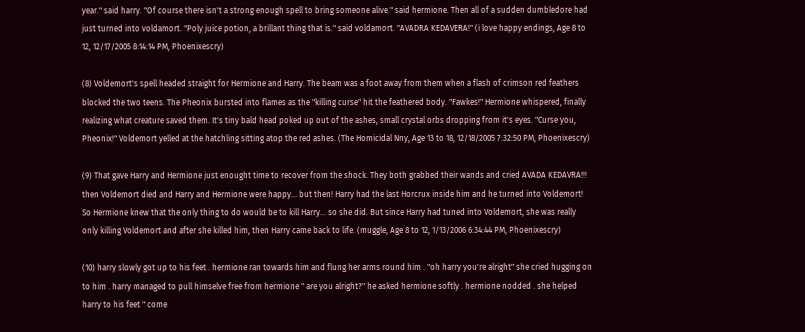year." said harry. "Of course there isn't a strong enough spell to bring someone alive." said hermione. Then all of a sudden dumbledore had just turned into voldamort. "Poly juice potion, a brillant thing that is." said voldamort. "AVADRA KEDAVERA!" (i love happy endings, Age 8 to 12, 12/17/2005 8:14:14 PM, Phoenixescry)

(8) Voldemort's spell headed straight for Hermione and Harry. The beam was a foot away from them when a flash of crimson red feathers blocked the two teens. The Pheonix bursted into flames as the "killing curse" hit the feathered body. "Fawkes!" Hermione whispered, finally realizing what creature saved them. It's tiny bald head poked up out of the ashes, small crystal orbs dropping from it's eyes. "Curse you, Pheonix!" Voldemort yelled at the hatchling sitting atop the red ashes. (The Homicidal Nny, Age 13 to 18, 12/18/2005 7:32:50 PM, Phoenixescry)

(9) That gave Harry and Hermione just enought time to recover from the shock. They both grabbed their wands and cried AVADA KEDAVRA!!! then Voldemort died and Harry and Hermione were happy... but then! Harry had the last Horcrux inside him and he turned into Voldemort! So Hermione knew that the only thing to do would be to kill Harry... so she did. But since Harry had tuned into Voldemort, she was really only killing Voldemort and after she killed him, then Harry came back to life. (muggle, Age 8 to 12, 1/13/2006 6:34:44 PM, Phoenixescry)

(10) harry slowly got up to his feet . hermione ran towards him and flung her arms round him . "oh harry you're alright" she cried hugging on to him . harry managed to pull himselve free from hermione " are you alright?" he asked hermione softly . hermione nodded . she helped harry to his feet " come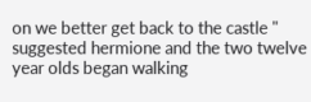on we better get back to the castle " suggested hermione and the two twelve year olds began walking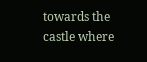towards the castle where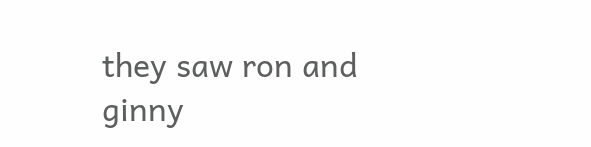they saw ron and ginny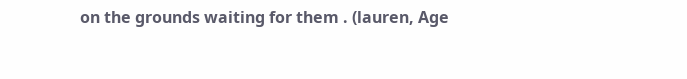on the grounds waiting for them . (lauren, Age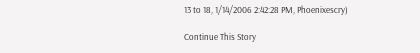13 to 18, 1/14/2006 2:42:28 PM, Phoenixescry)

Continue This Story